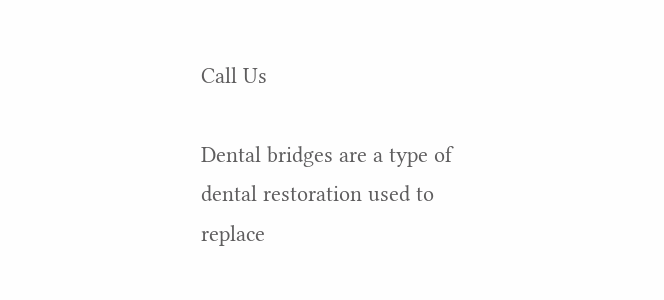Call Us

Dental bridges are a type of dental restoration used to replace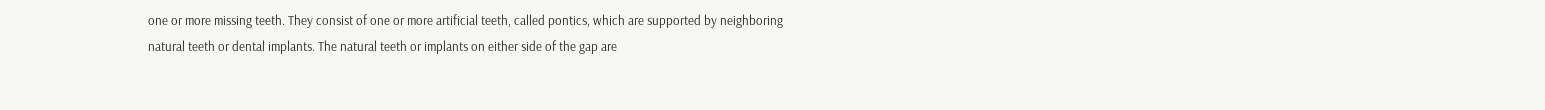one or more missing teeth. They consist of one or more artificial teeth, called pontics, which are supported by neighboring natural teeth or dental implants. The natural teeth or implants on either side of the gap are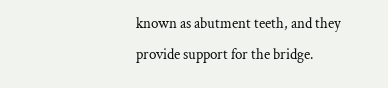known as abutment teeth, and they provide support for the bridge.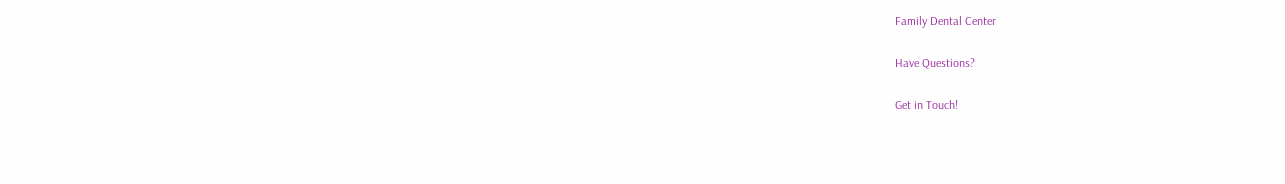Family Dental Center

Have Questions?

Get in Touch!